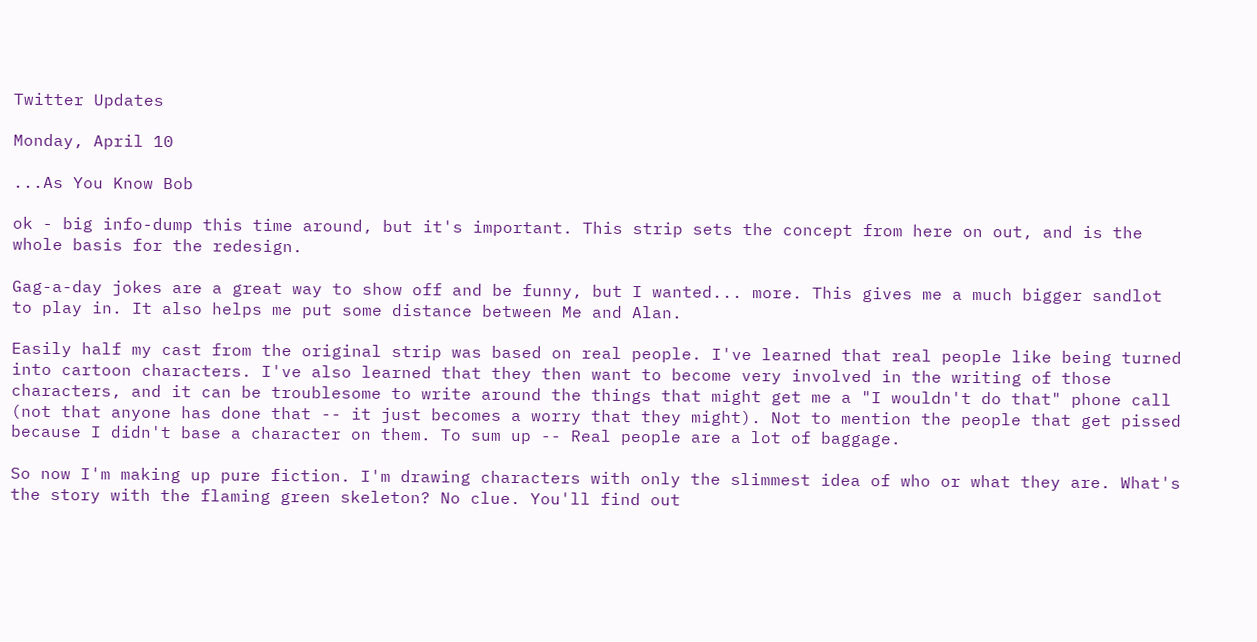Twitter Updates

Monday, April 10

...As You Know Bob

ok - big info-dump this time around, but it's important. This strip sets the concept from here on out, and is the whole basis for the redesign.

Gag-a-day jokes are a great way to show off and be funny, but I wanted... more. This gives me a much bigger sandlot to play in. It also helps me put some distance between Me and Alan.

Easily half my cast from the original strip was based on real people. I've learned that real people like being turned into cartoon characters. I've also learned that they then want to become very involved in the writing of those characters, and it can be troublesome to write around the things that might get me a "I wouldn't do that" phone call (not that anyone has done that -- it just becomes a worry that they might). Not to mention the people that get pissed because I didn't base a character on them. To sum up -- Real people are a lot of baggage.

So now I'm making up pure fiction. I'm drawing characters with only the slimmest idea of who or what they are. What's the story with the flaming green skeleton? No clue. You'll find out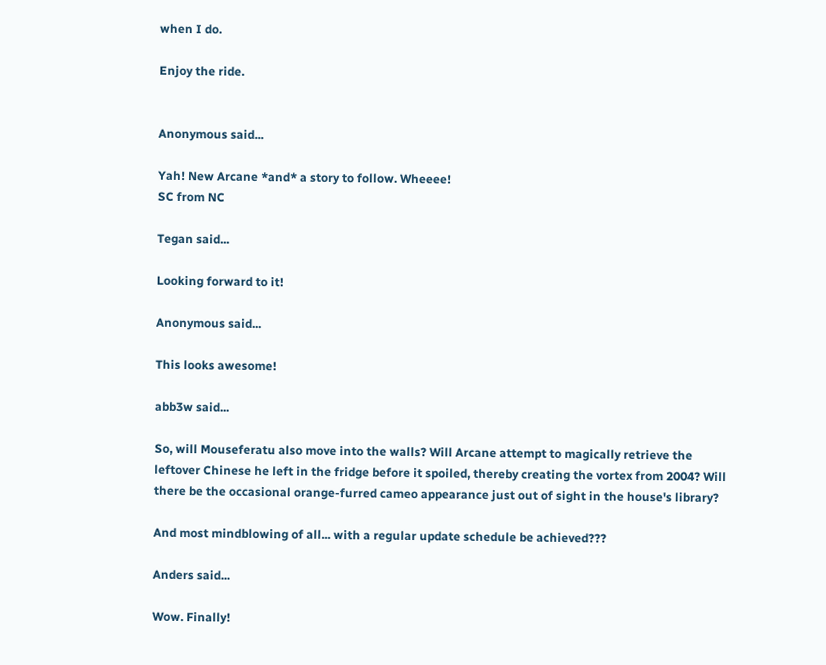when I do.

Enjoy the ride.


Anonymous said...

Yah! New Arcane *and* a story to follow. Wheeee!
SC from NC

Tegan said...

Looking forward to it!

Anonymous said...

This looks awesome!

abb3w said...

So, will Mouseferatu also move into the walls? Will Arcane attempt to magically retrieve the leftover Chinese he left in the fridge before it spoiled, thereby creating the vortex from 2004? Will there be the occasional orange-furred cameo appearance just out of sight in the house's library?

And most mindblowing of all... with a regular update schedule be achieved???

Anders said...

Wow. Finally!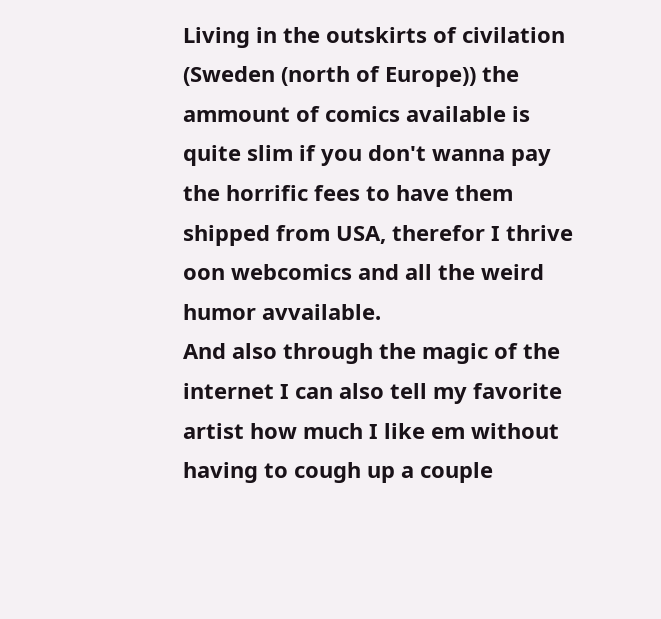Living in the outskirts of civilation (Sweden (north of Europe)) the ammount of comics available is quite slim if you don't wanna pay the horrific fees to have them shipped from USA, therefor I thrive oon webcomics and all the weird humor avvailable.
And also through the magic of the internet I can also tell my favorite artist how much I like em without having to cough up a couple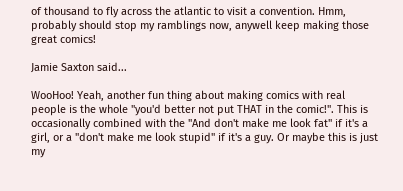of thousand to fly across the atlantic to visit a convention. Hmm, probably should stop my ramblings now, anywell keep making those great comics!

Jamie Saxton said...

WooHoo! Yeah, another fun thing about making comics with real people is the whole "you'd better not put THAT in the comic!". This is occasionally combined with the "And don't make me look fat" if it's a girl, or a "don't make me look stupid" if it's a guy. Or maybe this is just my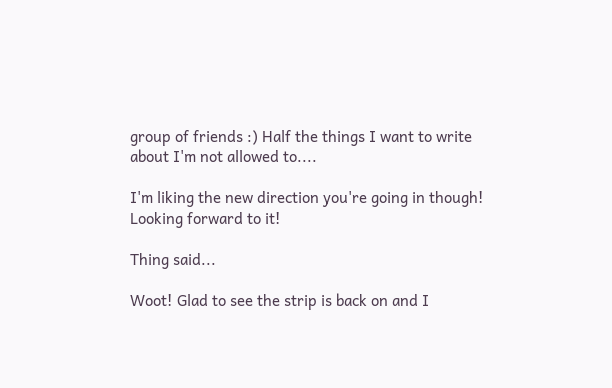group of friends :) Half the things I want to write about I'm not allowed to....

I'm liking the new direction you're going in though! Looking forward to it!

Thing said...

Woot! Glad to see the strip is back on and I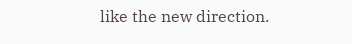like the new direction.